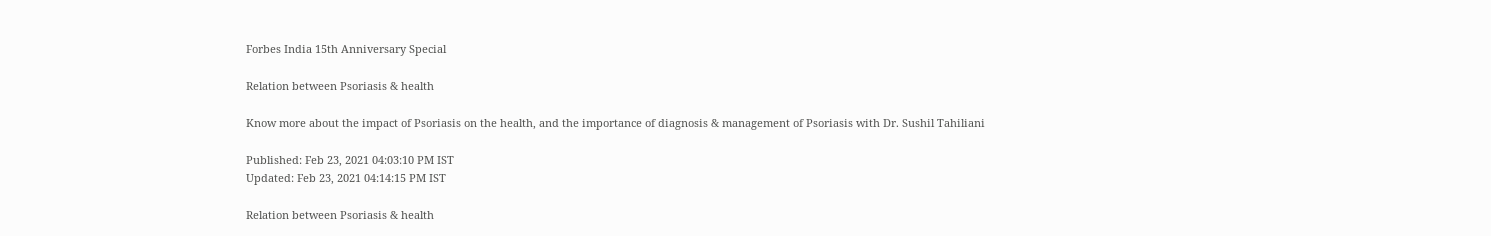Forbes India 15th Anniversary Special

Relation between Psoriasis & health

Know more about the impact of Psoriasis on the health, and the importance of diagnosis & management of Psoriasis with Dr. Sushil Tahiliani

Published: Feb 23, 2021 04:03:10 PM IST
Updated: Feb 23, 2021 04:14:15 PM IST

Relation between Psoriasis & health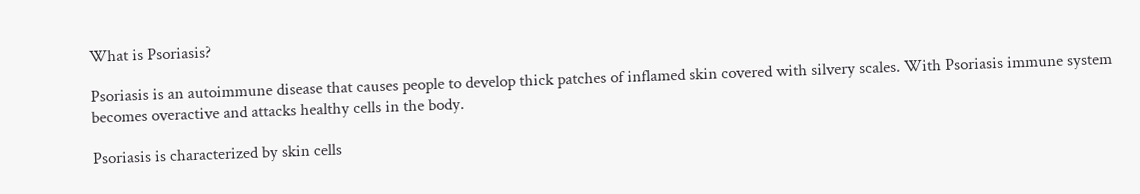What is Psoriasis?

Psoriasis is an autoimmune disease that causes people to develop thick patches of inflamed skin covered with silvery scales. With Psoriasis immune system becomes overactive and attacks healthy cells in the body.

Psoriasis is characterized by skin cells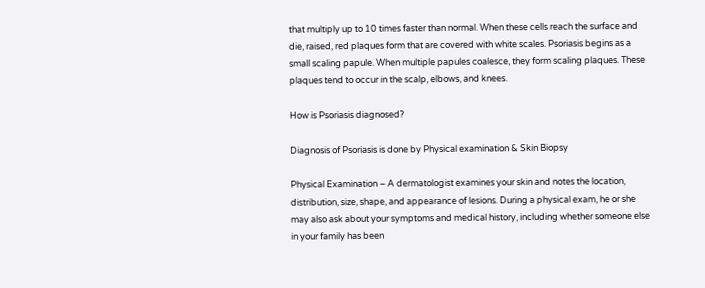that multiply up to 10 times faster than normal. When these cells reach the surface and die, raised, red plaques form that are covered with white scales. Psoriasis begins as a small scaling papule. When multiple papules coalesce, they form scaling plaques. These plaques tend to occur in the scalp, elbows, and knees.

How is Psoriasis diagnosed?

Diagnosis of Psoriasis is done by Physical examination & Skin Biopsy

Physical Examination – A dermatologist examines your skin and notes the location, distribution, size, shape, and appearance of lesions. During a physical exam, he or she may also ask about your symptoms and medical history, including whether someone else in your family has been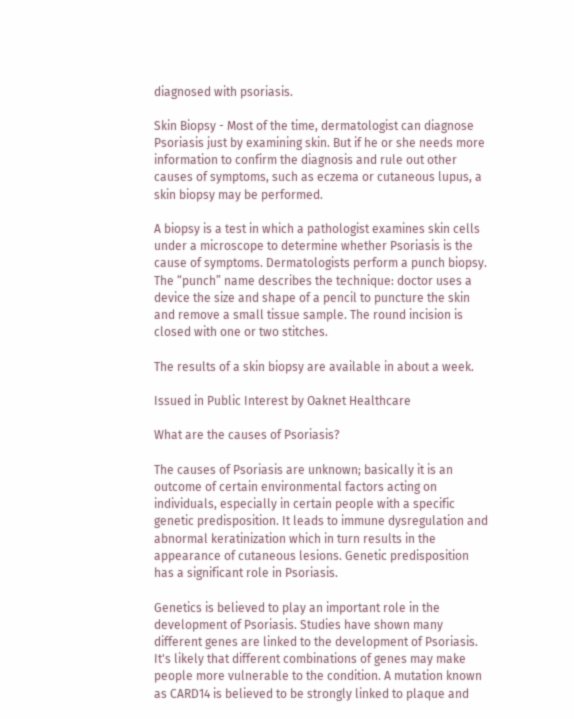diagnosed with psoriasis.

Skin Biopsy - Most of the time, dermatologist can diagnose Psoriasis just by examining skin. But if he or she needs more information to confirm the diagnosis and rule out other causes of symptoms, such as eczema or cutaneous lupus, a skin biopsy may be performed.

A biopsy is a test in which a pathologist examines skin cells under a microscope to determine whether Psoriasis is the cause of symptoms. Dermatologists perform a punch biopsy. The “punch” name describes the technique: doctor uses a device the size and shape of a pencil to puncture the skin and remove a small tissue sample. The round incision is closed with one or two stitches.

The results of a skin biopsy are available in about a week.

Issued in Public Interest by Oaknet Healthcare

What are the causes of Psoriasis?

The causes of Psoriasis are unknown; basically it is an outcome of certain environmental factors acting on individuals, especially in certain people with a specific genetic predisposition. It leads to immune dysregulation and abnormal keratinization which in turn results in the appearance of cutaneous lesions. Genetic predisposition has a significant role in Psoriasis.

Genetics is believed to play an important role in the development of Psoriasis. Studies have shown many different genes are linked to the development of Psoriasis. It's likely that different combinations of genes may make people more vulnerable to the condition. A mutation known as CARD14 is believed to be strongly linked to plaque and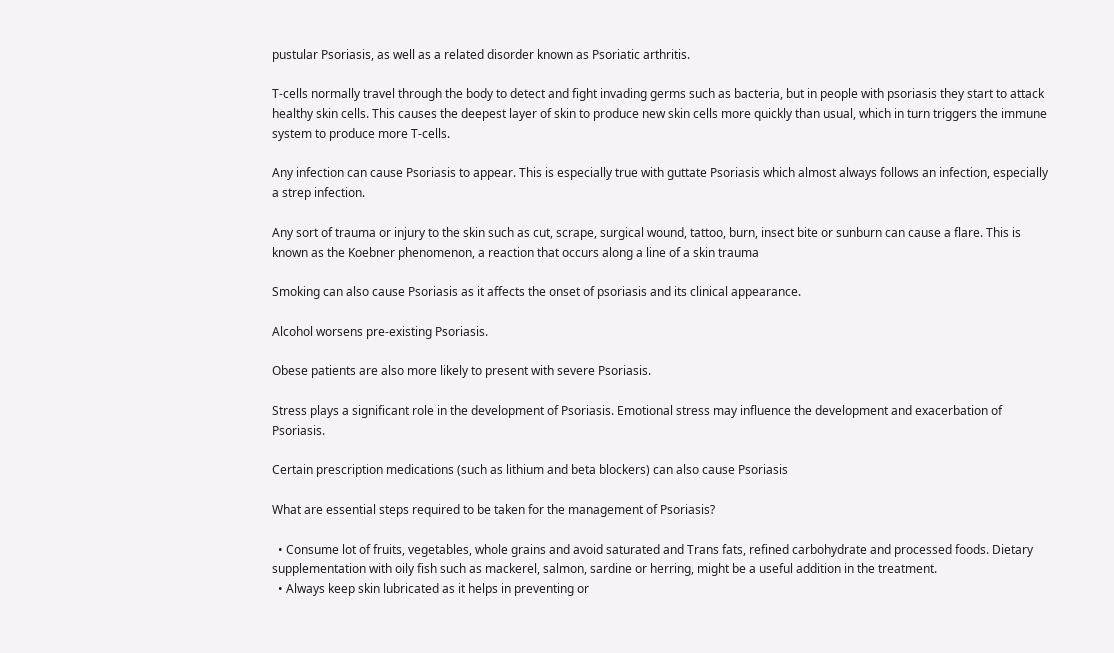pustular Psoriasis, as well as a related disorder known as Psoriatic arthritis.

T-cells normally travel through the body to detect and fight invading germs such as bacteria, but in people with psoriasis they start to attack healthy skin cells. This causes the deepest layer of skin to produce new skin cells more quickly than usual, which in turn triggers the immune system to produce more T-cells.

Any infection can cause Psoriasis to appear. This is especially true with guttate Psoriasis which almost always follows an infection, especially a strep infection.

Any sort of trauma or injury to the skin such as cut, scrape, surgical wound, tattoo, burn, insect bite or sunburn can cause a flare. This is known as the Koebner phenomenon, a reaction that occurs along a line of a skin trauma

Smoking can also cause Psoriasis as it affects the onset of psoriasis and its clinical appearance.

Alcohol worsens pre-existing Psoriasis.

Obese patients are also more likely to present with severe Psoriasis.

Stress plays a significant role in the development of Psoriasis. Emotional stress may influence the development and exacerbation of Psoriasis.

Certain prescription medications (such as lithium and beta blockers) can also cause Psoriasis

What are essential steps required to be taken for the management of Psoriasis?

  • Consume lot of fruits, vegetables, whole grains and avoid saturated and Trans fats, refined carbohydrate and processed foods. Dietary supplementation with oily fish such as mackerel, salmon, sardine or herring, might be a useful addition in the treatment.
  • Always keep skin lubricated as it helps in preventing or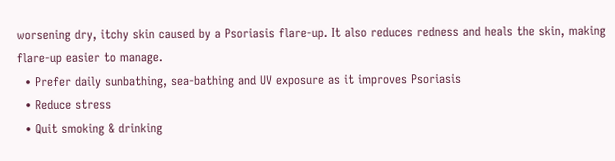worsening dry, itchy skin caused by a Psoriasis flare-up. It also reduces redness and heals the skin, making flare-up easier to manage.
  • Prefer daily sunbathing, sea-bathing and UV exposure as it improves Psoriasis
  • Reduce stress
  • Quit smoking & drinking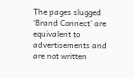The pages slugged ‘Brand Connect’ are equivalent to advertisements and are not written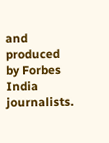and produced by Forbes India journalists.